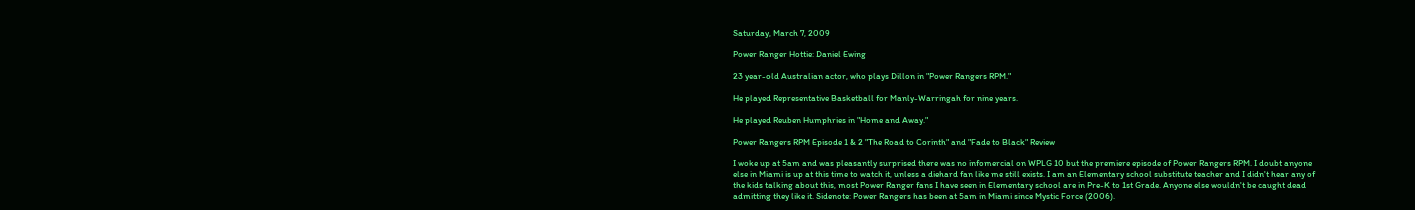Saturday, March 7, 2009

Power Ranger Hottie: Daniel Ewing

23 year-old Australian actor, who plays Dillon in "Power Rangers RPM."

He played Representative Basketball for Manly-Warringah for nine years.

He played Reuben Humphries in "Home and Away."

Power Rangers RPM Episode 1 & 2 "The Road to Corinth" and "Fade to Black" Review

I woke up at 5am and was pleasantly surprised there was no infomercial on WPLG 10 but the premiere episode of Power Rangers RPM. I doubt anyone else in Miami is up at this time to watch it, unless a diehard fan like me still exists. I am an Elementary school substitute teacher and I didn't hear any of the kids talking about this, most Power Ranger fans I have seen in Elementary school are in Pre-K to 1st Grade. Anyone else wouldn't be caught dead admitting they like it. Sidenote: Power Rangers has been at 5am in Miami since Mystic Force (2006).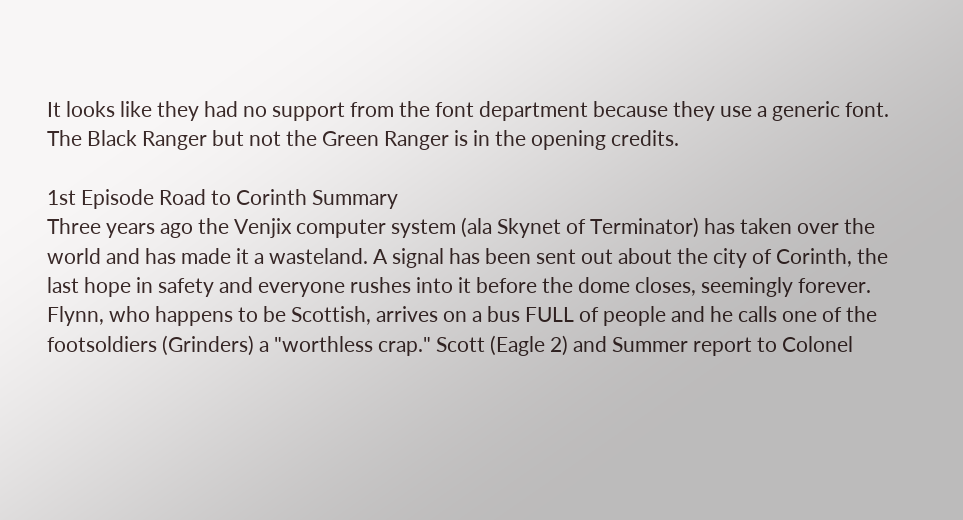It looks like they had no support from the font department because they use a generic font. The Black Ranger but not the Green Ranger is in the opening credits.

1st Episode Road to Corinth Summary
Three years ago the Venjix computer system (ala Skynet of Terminator) has taken over the world and has made it a wasteland. A signal has been sent out about the city of Corinth, the last hope in safety and everyone rushes into it before the dome closes, seemingly forever. Flynn, who happens to be Scottish, arrives on a bus FULL of people and he calls one of the footsoldiers (Grinders) a "worthless crap." Scott (Eagle 2) and Summer report to Colonel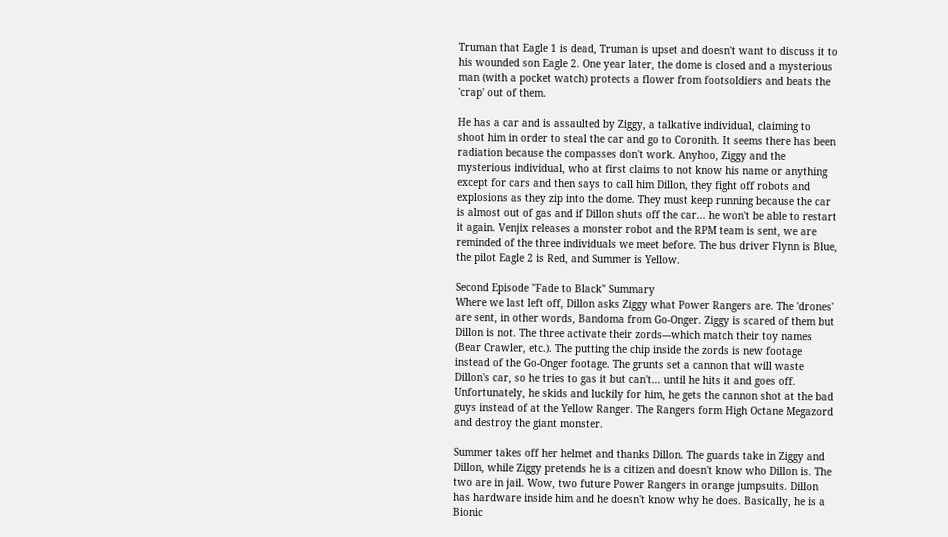Truman that Eagle 1 is dead, Truman is upset and doesn't want to discuss it to his wounded son Eagle 2. One year later, the dome is closed and a mysterious man (with a pocket watch) protects a flower from footsoldiers and beats the 'crap' out of them.

He has a car and is assaulted by Ziggy, a talkative individual, claiming to shoot him in order to steal the car and go to Coronith. It seems there has been radiation because the compasses don't work. Anyhoo, Ziggy and the mysterious individual, who at first claims to not know his name or anything except for cars and then says to call him Dillon, they fight off robots and explosions as they zip into the dome. They must keep running because the car is almost out of gas and if Dillon shuts off the car... he won't be able to restart it again. Venjix releases a monster robot and the RPM team is sent, we are reminded of the three individuals we meet before. The bus driver Flynn is Blue, the pilot Eagle 2 is Red, and Summer is Yellow.

Second Episode "Fade to Black" Summary
Where we last left off, Dillon asks Ziggy what Power Rangers are. The 'drones' are sent, in other words, Bandoma from Go-Onger. Ziggy is scared of them but Dillon is not. The three activate their zords---which match their toy names (Bear Crawler, etc.). The putting the chip inside the zords is new footage instead of the Go-Onger footage. The grunts set a cannon that will waste Dillon's car, so he tries to gas it but can't... until he hits it and goes off. Unfortunately, he skids and luckily for him, he gets the cannon shot at the bad guys instead of at the Yellow Ranger. The Rangers form High Octane Megazord and destroy the giant monster.

Summer takes off her helmet and thanks Dillon. The guards take in Ziggy and Dillon, while Ziggy pretends he is a citizen and doesn't know who Dillon is. The two are in jail. Wow, two future Power Rangers in orange jumpsuits. Dillon has hardware inside him and he doesn't know why he does. Basically, he is a Bionic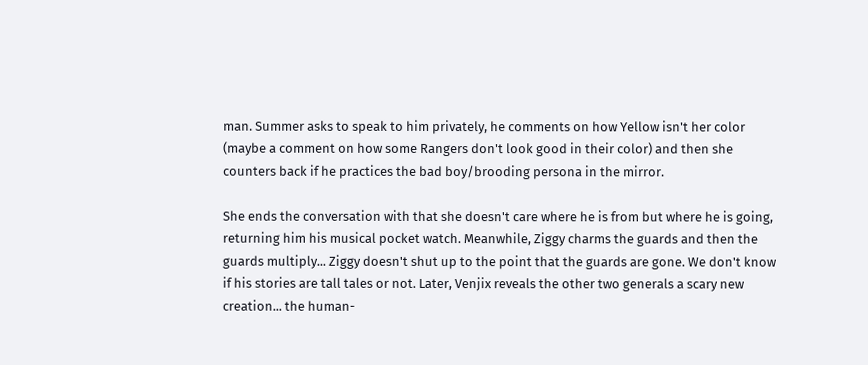man. Summer asks to speak to him privately, he comments on how Yellow isn't her color (maybe a comment on how some Rangers don't look good in their color) and then she counters back if he practices the bad boy/brooding persona in the mirror.

She ends the conversation with that she doesn't care where he is from but where he is going, returning him his musical pocket watch. Meanwhile, Ziggy charms the guards and then the guards multiply... Ziggy doesn't shut up to the point that the guards are gone. We don't know if his stories are tall tales or not. Later, Venjix reveals the other two generals a scary new creation... the human-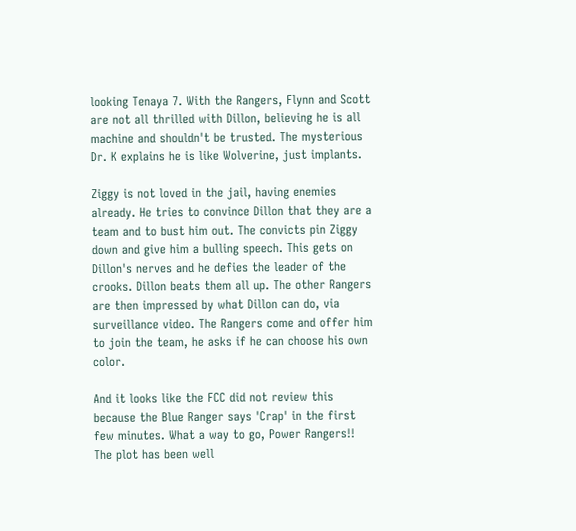looking Tenaya 7. With the Rangers, Flynn and Scott are not all thrilled with Dillon, believing he is all machine and shouldn't be trusted. The mysterious Dr. K explains he is like Wolverine, just implants.

Ziggy is not loved in the jail, having enemies already. He tries to convince Dillon that they are a team and to bust him out. The convicts pin Ziggy down and give him a bulling speech. This gets on Dillon's nerves and he defies the leader of the crooks. Dillon beats them all up. The other Rangers are then impressed by what Dillon can do, via surveillance video. The Rangers come and offer him to join the team, he asks if he can choose his own color.

And it looks like the FCC did not review this because the Blue Ranger says 'Crap' in the first few minutes. What a way to go, Power Rangers!! The plot has been well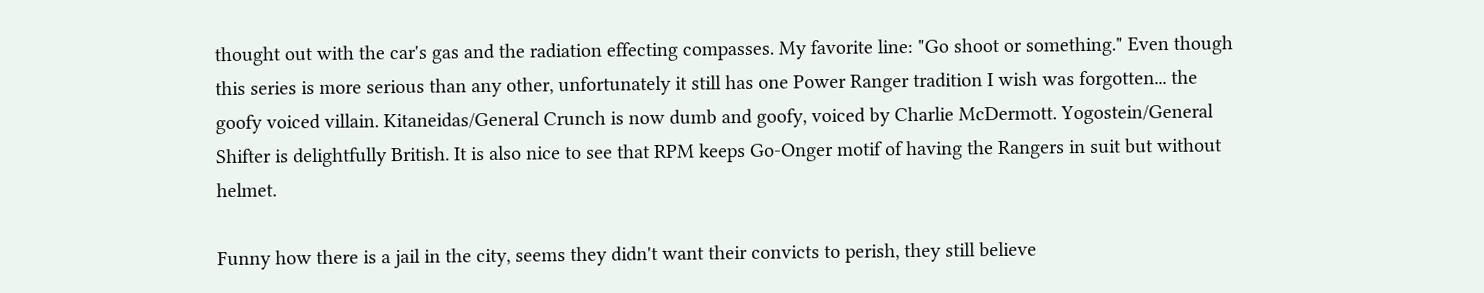thought out with the car's gas and the radiation effecting compasses. My favorite line: "Go shoot or something." Even though this series is more serious than any other, unfortunately it still has one Power Ranger tradition I wish was forgotten... the goofy voiced villain. Kitaneidas/General Crunch is now dumb and goofy, voiced by Charlie McDermott. Yogostein/General Shifter is delightfully British. It is also nice to see that RPM keeps Go-Onger motif of having the Rangers in suit but without helmet.

Funny how there is a jail in the city, seems they didn't want their convicts to perish, they still believe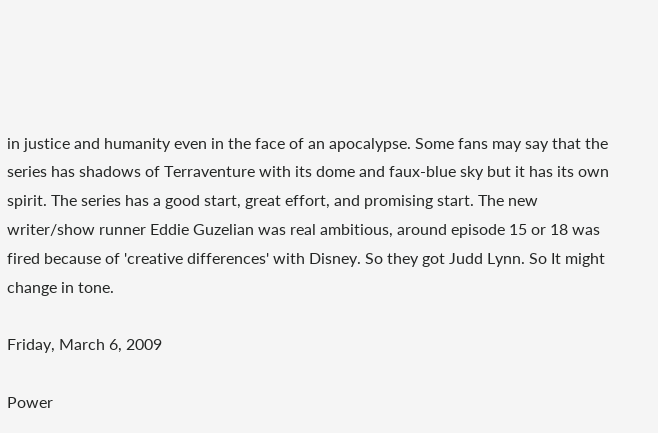in justice and humanity even in the face of an apocalypse. Some fans may say that the series has shadows of Terraventure with its dome and faux-blue sky but it has its own spirit. The series has a good start, great effort, and promising start. The new writer/show runner Eddie Guzelian was real ambitious, around episode 15 or 18 was fired because of 'creative differences' with Disney. So they got Judd Lynn. So It might change in tone.

Friday, March 6, 2009

Power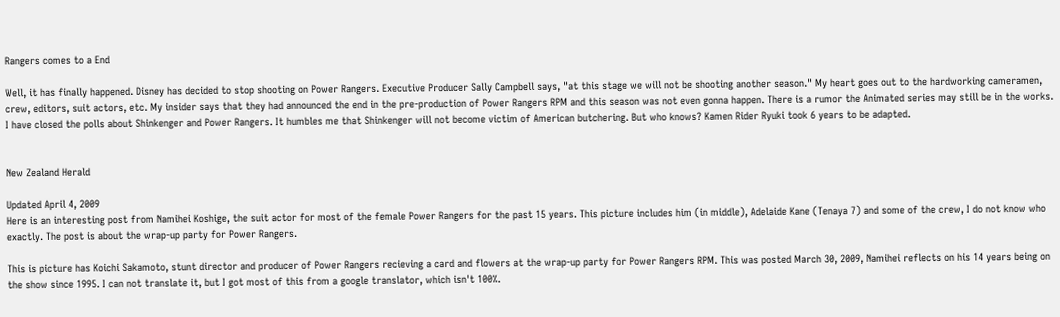Rangers comes to a End

Well, it has finally happened. Disney has decided to stop shooting on Power Rangers. Executive Producer Sally Campbell says, "at this stage we will not be shooting another season." My heart goes out to the hardworking cameramen, crew, editors, suit actors, etc. My insider says that they had announced the end in the pre-production of Power Rangers RPM and this season was not even gonna happen. There is a rumor the Animated series may still be in the works. I have closed the polls about Shinkenger and Power Rangers. It humbles me that Shinkenger will not become victim of American butchering. But who knows? Kamen Rider Ryuki took 6 years to be adapted.


New Zealand Herald

Updated April 4, 2009
Here is an interesting post from Namihei Koshige, the suit actor for most of the female Power Rangers for the past 15 years. This picture includes him (in middle), Adelaide Kane (Tenaya 7) and some of the crew, I do not know who exactly. The post is about the wrap-up party for Power Rangers.

This is picture has Koichi Sakamoto, stunt director and producer of Power Rangers recieving a card and flowers at the wrap-up party for Power Rangers RPM. This was posted March 30, 2009, Namihei reflects on his 14 years being on the show since 1995. I can not translate it, but I got most of this from a google translator, which isn't 100%.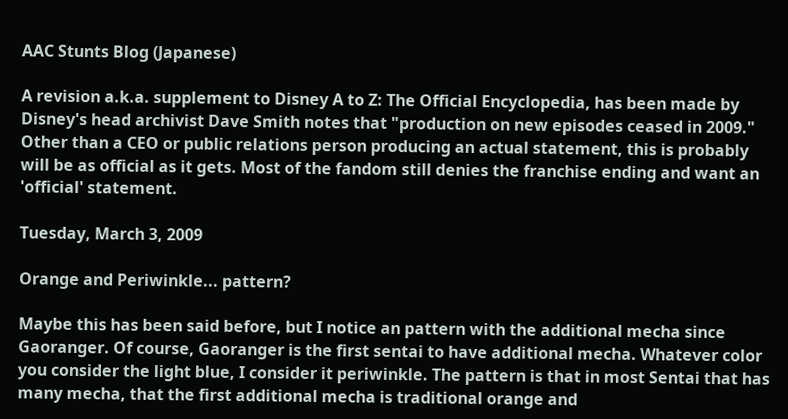AAC Stunts Blog (Japanese)

A revision a.k.a. supplement to Disney A to Z: The Official Encyclopedia, has been made by Disney's head archivist Dave Smith notes that "production on new episodes ceased in 2009." Other than a CEO or public relations person producing an actual statement, this is probably will be as official as it gets. Most of the fandom still denies the franchise ending and want an 'official' statement.

Tuesday, March 3, 2009

Orange and Periwinkle... pattern?

Maybe this has been said before, but I notice an pattern with the additional mecha since Gaoranger. Of course, Gaoranger is the first sentai to have additional mecha. Whatever color you consider the light blue, I consider it periwinkle. The pattern is that in most Sentai that has many mecha, that the first additional mecha is traditional orange and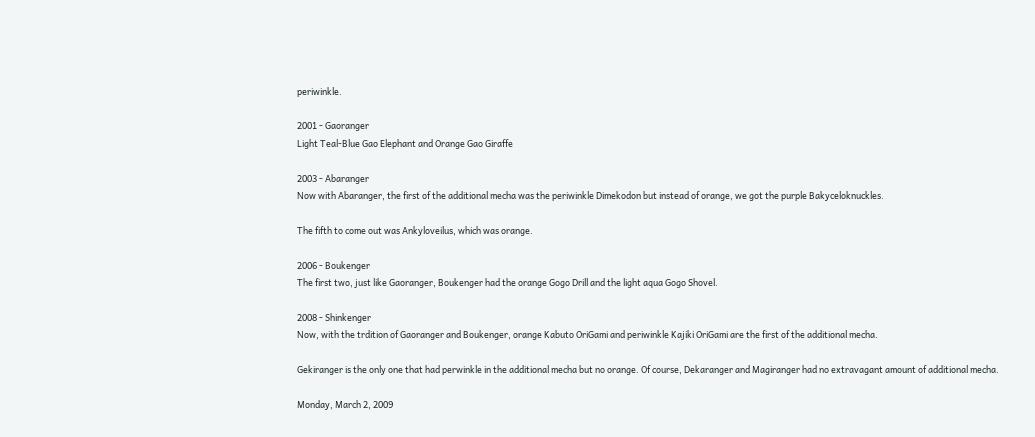periwinkle.

2001 - Gaoranger
Light Teal-Blue Gao Elephant and Orange Gao Giraffe

2003 - Abaranger
Now with Abaranger, the first of the additional mecha was the periwinkle Dimekodon but instead of orange, we got the purple Bakyceloknuckles.

The fifth to come out was Ankyloveilus, which was orange.

2006 - Boukenger
The first two, just like Gaoranger, Boukenger had the orange Gogo Drill and the light aqua Gogo Shovel.

2008 - Shinkenger
Now, with the trdition of Gaoranger and Boukenger, orange Kabuto OriGami and periwinkle Kajiki OriGami are the first of the additional mecha.

Gekiranger is the only one that had perwinkle in the additional mecha but no orange. Of course, Dekaranger and Magiranger had no extravagant amount of additional mecha.

Monday, March 2, 2009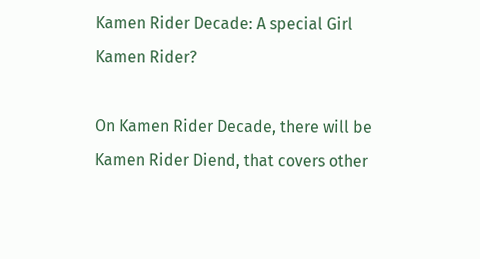Kamen Rider Decade: A special Girl Kamen Rider?

On Kamen Rider Decade, there will be Kamen Rider Diend, that covers other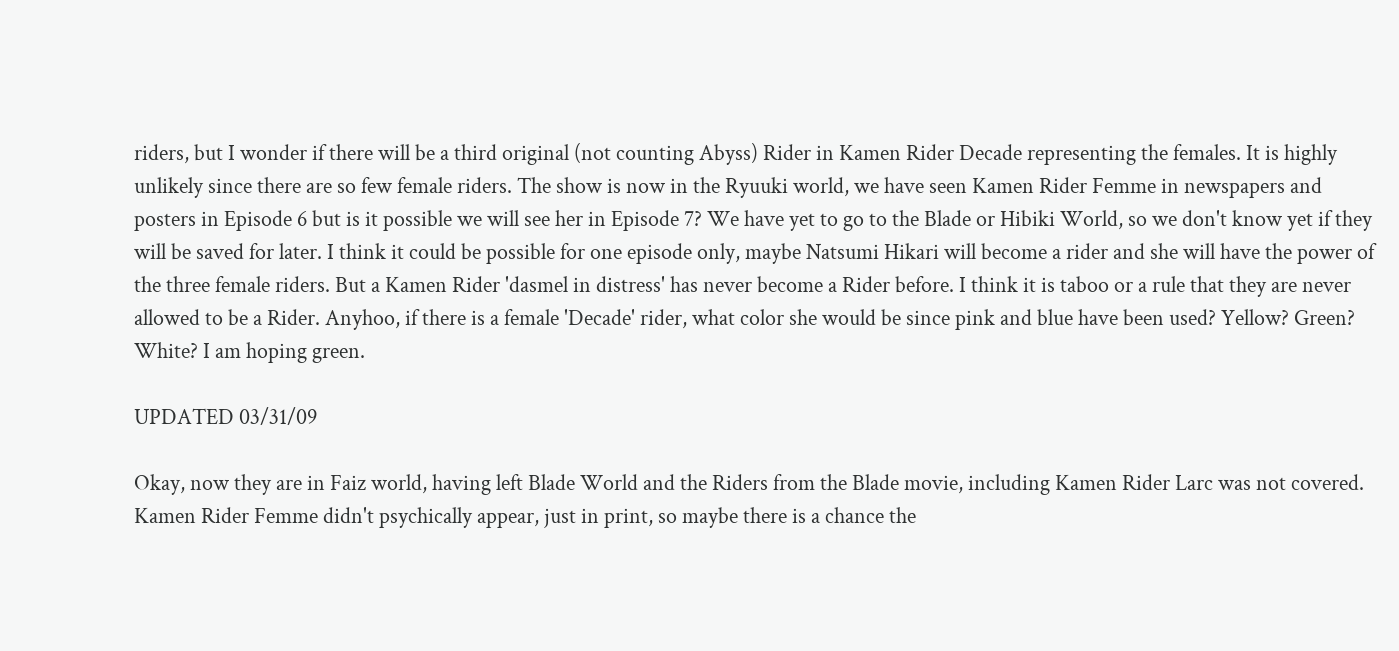riders, but I wonder if there will be a third original (not counting Abyss) Rider in Kamen Rider Decade representing the females. It is highly unlikely since there are so few female riders. The show is now in the Ryuuki world, we have seen Kamen Rider Femme in newspapers and posters in Episode 6 but is it possible we will see her in Episode 7? We have yet to go to the Blade or Hibiki World, so we don't know yet if they will be saved for later. I think it could be possible for one episode only, maybe Natsumi Hikari will become a rider and she will have the power of the three female riders. But a Kamen Rider 'dasmel in distress' has never become a Rider before. I think it is taboo or a rule that they are never allowed to be a Rider. Anyhoo, if there is a female 'Decade' rider, what color she would be since pink and blue have been used? Yellow? Green? White? I am hoping green.

UPDATED 03/31/09

Okay, now they are in Faiz world, having left Blade World and the Riders from the Blade movie, including Kamen Rider Larc was not covered. Kamen Rider Femme didn't psychically appear, just in print, so maybe there is a chance the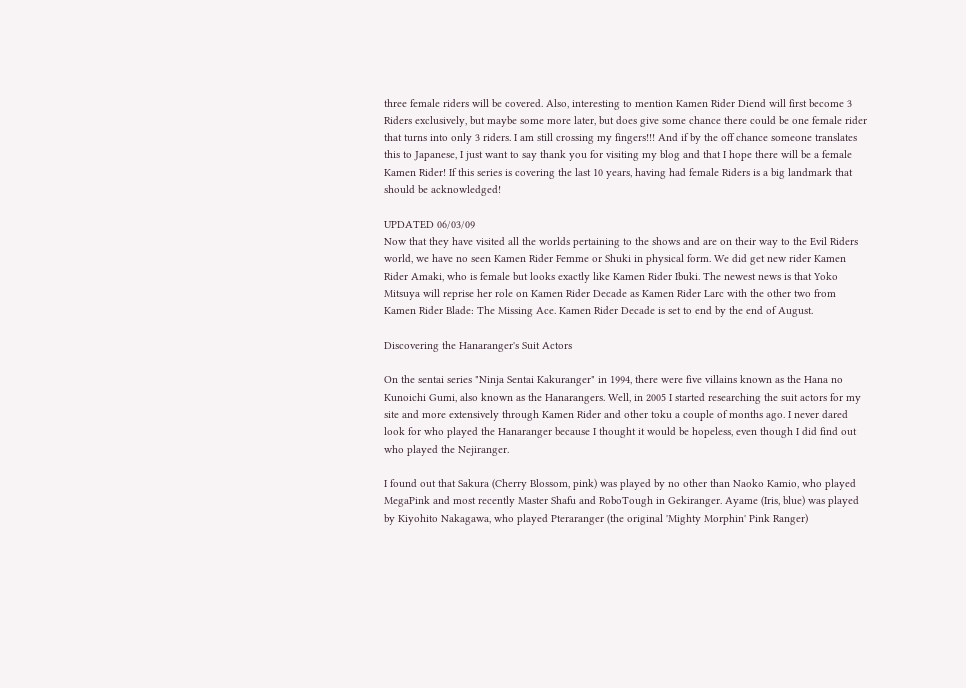three female riders will be covered. Also, interesting to mention Kamen Rider Diend will first become 3 Riders exclusively, but maybe some more later, but does give some chance there could be one female rider that turns into only 3 riders. I am still crossing my fingers!!! And if by the off chance someone translates this to Japanese, I just want to say thank you for visiting my blog and that I hope there will be a female Kamen Rider! If this series is covering the last 10 years, having had female Riders is a big landmark that should be acknowledged!

UPDATED 06/03/09
Now that they have visited all the worlds pertaining to the shows and are on their way to the Evil Riders world, we have no seen Kamen Rider Femme or Shuki in physical form. We did get new rider Kamen Rider Amaki, who is female but looks exactly like Kamen Rider Ibuki. The newest news is that Yoko Mitsuya will reprise her role on Kamen Rider Decade as Kamen Rider Larc with the other two from Kamen Rider Blade: The Missing Ace. Kamen Rider Decade is set to end by the end of August.

Discovering the Hanaranger's Suit Actors

On the sentai series "Ninja Sentai Kakuranger" in 1994, there were five villains known as the Hana no Kunoichi Gumi, also known as the Hanarangers. Well, in 2005 I started researching the suit actors for my site and more extensively through Kamen Rider and other toku a couple of months ago. I never dared look for who played the Hanaranger because I thought it would be hopeless, even though I did find out who played the Nejiranger.

I found out that Sakura (Cherry Blossom, pink) was played by no other than Naoko Kamio, who played MegaPink and most recently Master Shafu and RoboTough in Gekiranger. Ayame (Iris, blue) was played by Kiyohito Nakagawa, who played Pteraranger (the original 'Mighty Morphin' Pink Ranger)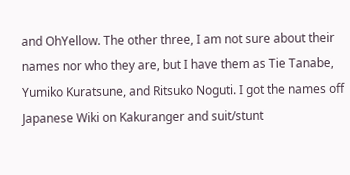and OhYellow. The other three, I am not sure about their names nor who they are, but I have them as Tie Tanabe, Yumiko Kuratsune, and Ritsuko Noguti. I got the names off Japanese Wiki on Kakuranger and suit/stunt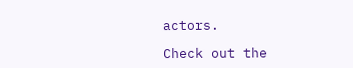actors.

Check out the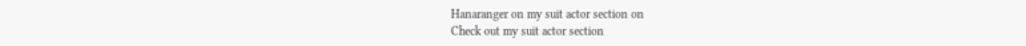Hanaranger on my suit actor section on
Check out my suit actor section